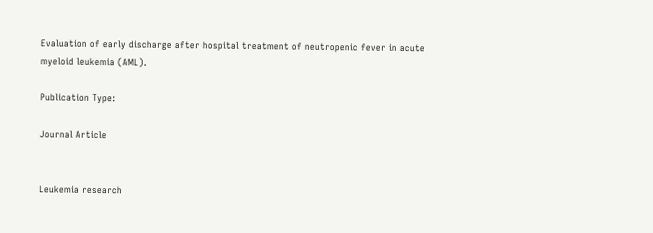Evaluation of early discharge after hospital treatment of neutropenic fever in acute myeloid leukemia (AML).

Publication Type:

Journal Article


Leukemia research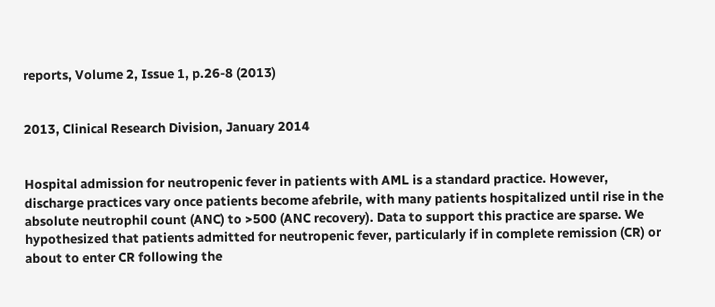reports, Volume 2, Issue 1, p.26-8 (2013)


2013, Clinical Research Division, January 2014


Hospital admission for neutropenic fever in patients with AML is a standard practice. However, discharge practices vary once patients become afebrile, with many patients hospitalized until rise in the absolute neutrophil count (ANC) to >500 (ANC recovery). Data to support this practice are sparse. We hypothesized that patients admitted for neutropenic fever, particularly if in complete remission (CR) or about to enter CR following the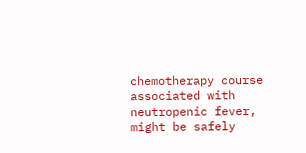chemotherapy course associated with neutropenic fever, might be safely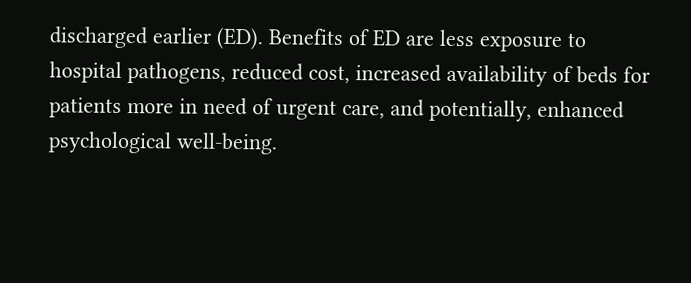discharged earlier (ED). Benefits of ED are less exposure to hospital pathogens, reduced cost, increased availability of beds for patients more in need of urgent care, and potentially, enhanced psychological well-being.